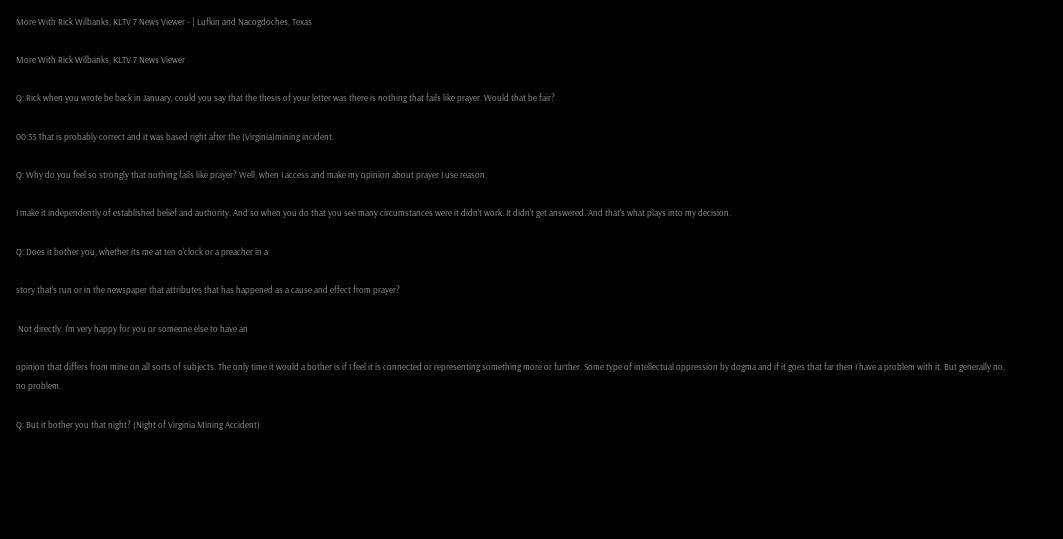More With Rick Wilbanks, KLTV 7 News Viewer - | Lufkin and Nacogdoches, Texas

More With Rick Wilbanks, KLTV 7 News Viewer

Q: Rick when you wrote be back in January, could you say that the thesis of your letter was there is nothing that fails like prayer. Would that be fair?

00:33 That is probably correct and it was based right after the (Virginia)mining incident.

Q: Why do you feel so strongly that nothing fails like prayer? Well, when I access and make my opinion about prayer I use reason.

I make it independently of established belief and authority. And so when you do that you see many circumstances were it didn't work. It didn't get answered. And that's what plays into my decision.

Q: Does it bother you, whether its me at ten o'clock or a preacher in a

story that's run or in the newspaper that attributes that has happened as a cause and effect from prayer?

 Not directly. I'm very happy for you or someone else to have an

opinion that differs from mine on all sorts of subjects. The only time it would a bother is if I feel it is connected or representing something more or further. Some type of intellectual oppression by dogma and if it goes that far then I have a problem with it. But generally no, no problem.

Q: But it bother you that night? (Night of Virginia Mining Accident)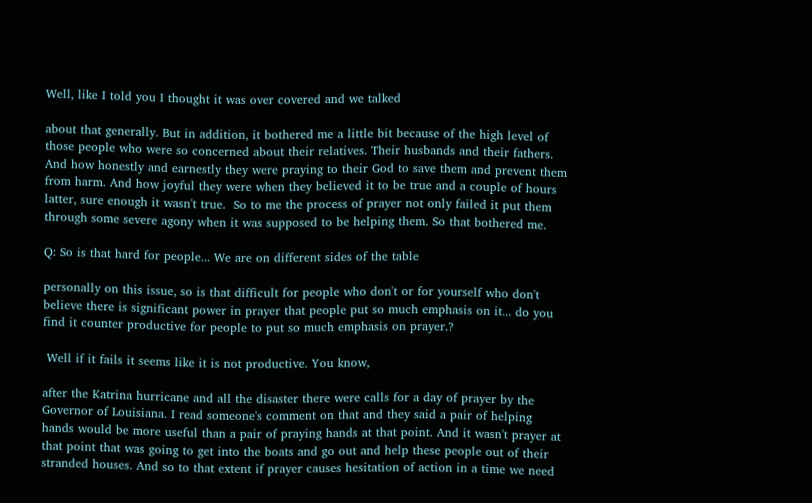Well, like I told you I thought it was over covered and we talked

about that generally. But in addition, it bothered me a little bit because of the high level of those people who were so concerned about their relatives. Their husbands and their fathers. And how honestly and earnestly they were praying to their God to save them and prevent them from harm. And how joyful they were when they believed it to be true and a couple of hours latter, sure enough it wasn't true.  So to me the process of prayer not only failed it put them through some severe agony when it was supposed to be helping them. So that bothered me.

Q: So is that hard for people... We are on different sides of the table

personally on this issue, so is that difficult for people who don't or for yourself who don't believe there is significant power in prayer that people put so much emphasis on it... do you find it counter productive for people to put so much emphasis on prayer.?

 Well if it fails it seems like it is not productive. You know,

after the Katrina hurricane and all the disaster there were calls for a day of prayer by the Governor of Louisiana. I read someone's comment on that and they said a pair of helping hands would be more useful than a pair of praying hands at that point. And it wasn't prayer at that point that was going to get into the boats and go out and help these people out of their stranded houses. And so to that extent if prayer causes hesitation of action in a time we need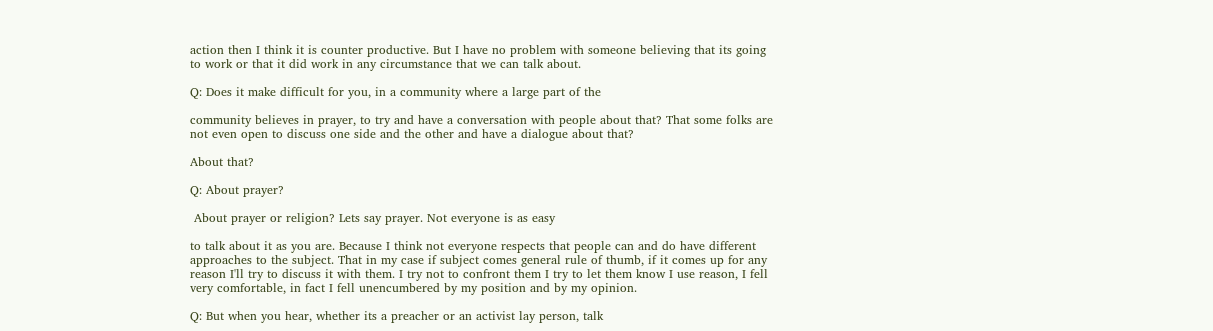action then I think it is counter productive. But I have no problem with someone believing that its going to work or that it did work in any circumstance that we can talk about.

Q: Does it make difficult for you, in a community where a large part of the

community believes in prayer, to try and have a conversation with people about that? That some folks are not even open to discuss one side and the other and have a dialogue about that?

About that?

Q: About prayer?

 About prayer or religion? Lets say prayer. Not everyone is as easy

to talk about it as you are. Because I think not everyone respects that people can and do have different approaches to the subject. That in my case if subject comes general rule of thumb, if it comes up for any reason I'll try to discuss it with them. I try not to confront them I try to let them know I use reason, I fell very comfortable, in fact I fell unencumbered by my position and by my opinion.

Q: But when you hear, whether its a preacher or an activist lay person, talk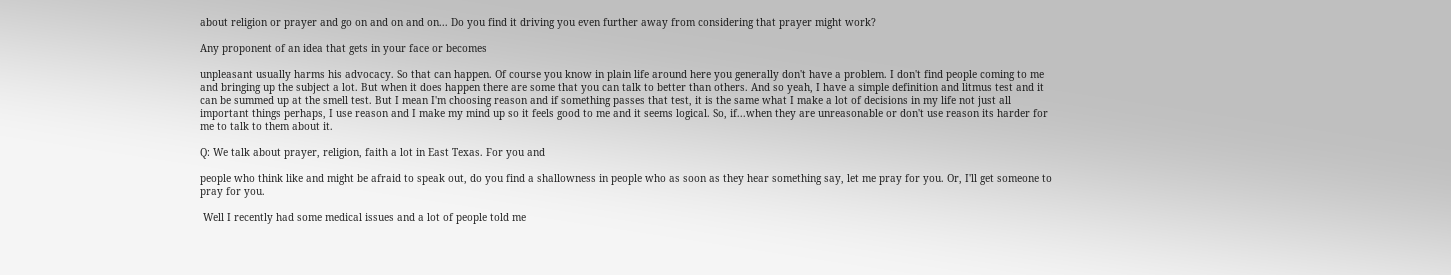about religion or prayer and go on and on and on... Do you find it driving you even further away from considering that prayer might work?

Any proponent of an idea that gets in your face or becomes

unpleasant usually harms his advocacy. So that can happen. Of course you know in plain life around here you generally don't have a problem. I don't find people coming to me and bringing up the subject a lot. But when it does happen there are some that you can talk to better than others. And so yeah, I have a simple definition and litmus test and it can be summed up at the smell test. But I mean I'm choosing reason and if something passes that test, it is the same what I make a lot of decisions in my life not just all important things perhaps, I use reason and I make my mind up so it feels good to me and it seems logical. So, if...when they are unreasonable or don't use reason its harder for me to talk to them about it.

Q: We talk about prayer, religion, faith a lot in East Texas. For you and

people who think like and might be afraid to speak out, do you find a shallowness in people who as soon as they hear something say, let me pray for you. Or, I'll get someone to pray for you.

 Well I recently had some medical issues and a lot of people told me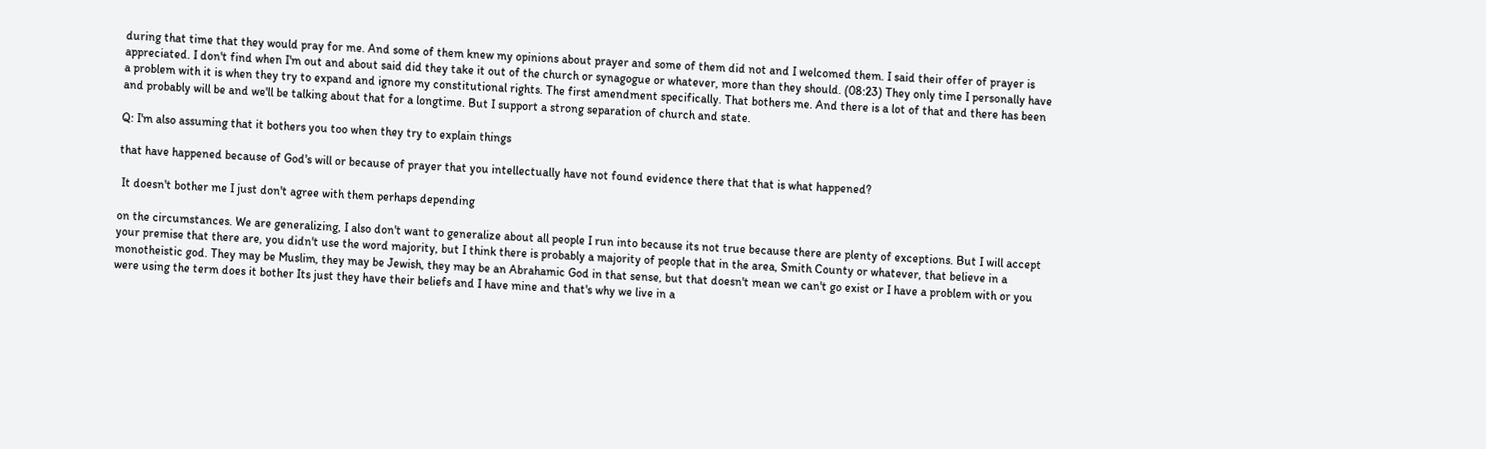during that time that they would pray for me. And some of them knew my opinions about prayer and some of them did not and I welcomed them. I said their offer of prayer is appreciated. I don't find when I'm out and about said did they take it out of the church or synagogue or whatever, more than they should. (08:23) They only time I personally have a problem with it is when they try to expand and ignore my constitutional rights. The first amendment specifically. That bothers me. And there is a lot of that and there has been and probably will be and we'll be talking about that for a longtime. But I support a strong separation of church and state.

Q: I'm also assuming that it bothers you too when they try to explain things

that have happened because of God's will or because of prayer that you intellectually have not found evidence there that that is what happened?

 It doesn't bother me I just don't agree with them perhaps depending

on the circumstances. We are generalizing, I also don't want to generalize about all people I run into because its not true because there are plenty of exceptions. But I will accept your premise that there are, you didn't use the word majority, but I think there is probably a majority of people that in the area, Smith County or whatever, that believe in a monotheistic god. They may be Muslim, they may be Jewish, they may be an Abrahamic God in that sense, but that doesn't mean we can't go exist or I have a problem with or you were using the term does it bother Its just they have their beliefs and I have mine and that's why we live in a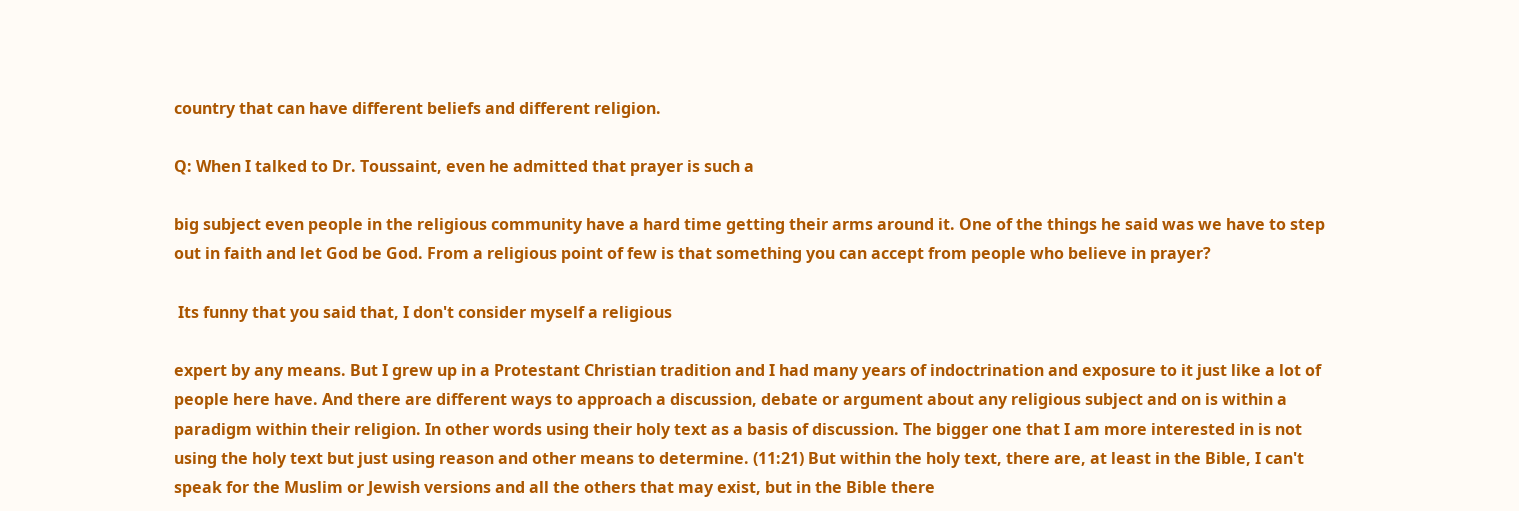country that can have different beliefs and different religion.

Q: When I talked to Dr. Toussaint, even he admitted that prayer is such a

big subject even people in the religious community have a hard time getting their arms around it. One of the things he said was we have to step out in faith and let God be God. From a religious point of few is that something you can accept from people who believe in prayer?

 Its funny that you said that, I don't consider myself a religious

expert by any means. But I grew up in a Protestant Christian tradition and I had many years of indoctrination and exposure to it just like a lot of people here have. And there are different ways to approach a discussion, debate or argument about any religious subject and on is within a paradigm within their religion. In other words using their holy text as a basis of discussion. The bigger one that I am more interested in is not using the holy text but just using reason and other means to determine. (11:21) But within the holy text, there are, at least in the Bible, I can't speak for the Muslim or Jewish versions and all the others that may exist, but in the Bible there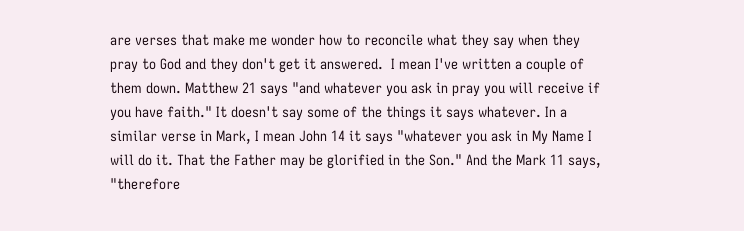are verses that make me wonder how to reconcile what they say when they pray to God and they don't get it answered.  I mean I've written a couple of them down. Matthew 21 says "and whatever you ask in pray you will receive if you have faith." It doesn't say some of the things it says whatever. In a similar verse in Mark, I mean John 14 it says "whatever you ask in My Name I will do it. That the Father may be glorified in the Son." And the Mark 11 says, "therefore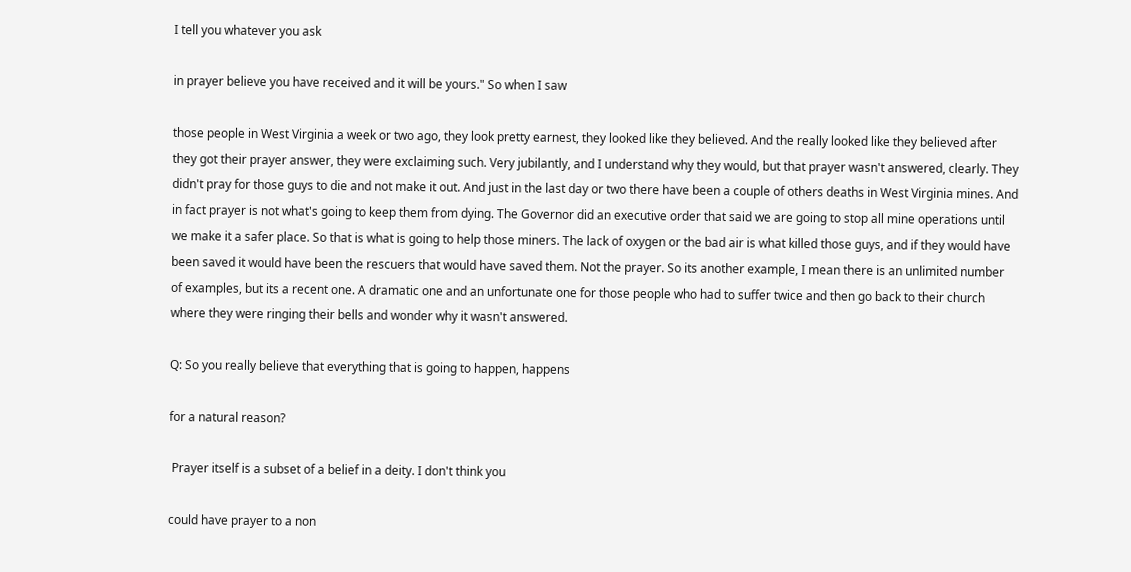I tell you whatever you ask

in prayer believe you have received and it will be yours." So when I saw

those people in West Virginia a week or two ago, they look pretty earnest, they looked like they believed. And the really looked like they believed after they got their prayer answer, they were exclaiming such. Very jubilantly, and I understand why they would, but that prayer wasn't answered, clearly. They didn't pray for those guys to die and not make it out. And just in the last day or two there have been a couple of others deaths in West Virginia mines. And in fact prayer is not what's going to keep them from dying. The Governor did an executive order that said we are going to stop all mine operations until we make it a safer place. So that is what is going to help those miners. The lack of oxygen or the bad air is what killed those guys, and if they would have been saved it would have been the rescuers that would have saved them. Not the prayer. So its another example, I mean there is an unlimited number of examples, but its a recent one. A dramatic one and an unfortunate one for those people who had to suffer twice and then go back to their church where they were ringing their bells and wonder why it wasn't answered.

Q: So you really believe that everything that is going to happen, happens

for a natural reason?

 Prayer itself is a subset of a belief in a deity. I don't think you

could have prayer to a non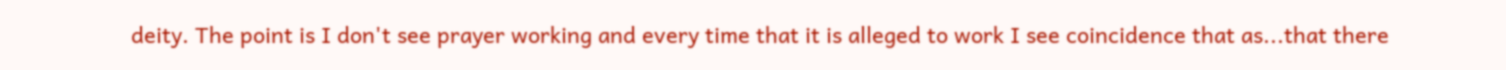deity. The point is I don't see prayer working and every time that it is alleged to work I see coincidence that as...that there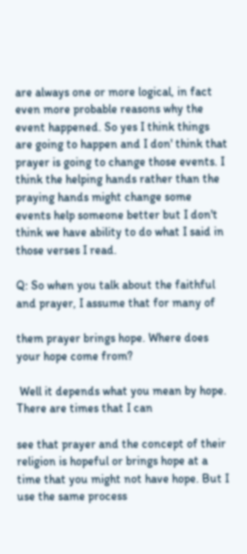are always one or more logical, in fact even more probable reasons why the event happened. So yes I think things are going to happen and I don' think that prayer is going to change those events. I think the helping hands rather than the praying hands might change some events help someone better but I don't think we have ability to do what I said in those verses I read.

Q: So when you talk about the faithful and prayer, I assume that for many of

them prayer brings hope. Where does your hope come from?

 Well it depends what you mean by hope. There are times that I can

see that prayer and the concept of their religion is hopeful or brings hope at a time that you might not have hope. But I use the same process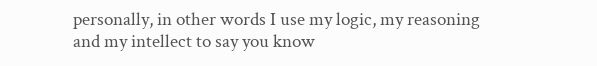personally, in other words I use my logic, my reasoning and my intellect to say you know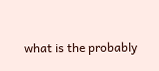what is the probably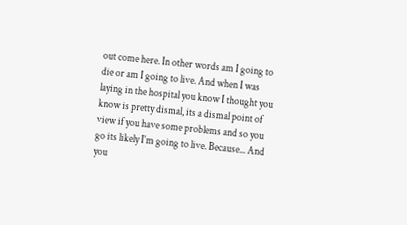out come here. In other words am I going to die or am I going to live. And when I was laying in the hospital you know I thought you know is pretty dismal, its a dismal point of view if you have some problems and so you go its likely I'm going to live. Because... And you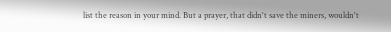list the reason in your mind. But a prayer, that didn't save the miners, wouldn't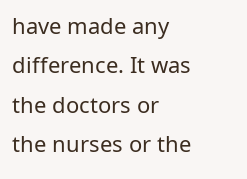have made any difference. It was the doctors or the nurses or the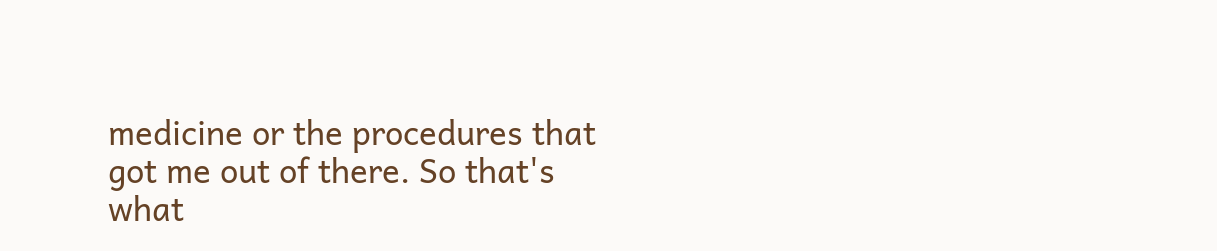medicine or the procedures that got me out of there. So that's what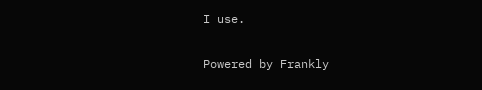I use.

Powered by Frankly